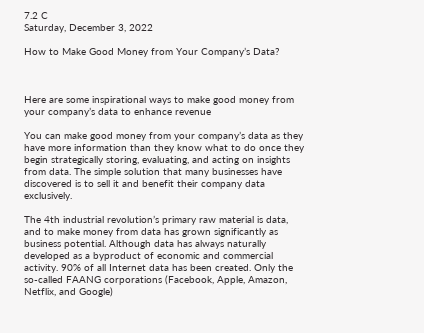7.2 C
Saturday, December 3, 2022

How to Make Good Money from Your Company’s Data?



Here are some inspirational ways to make good money from your company’s data to enhance revenue

You can make good money from your company’s data as they have more information than they know what to do once they begin strategically storing, evaluating, and acting on insights from data. The simple solution that many businesses have discovered is to sell it and benefit their company data exclusively.

The 4th industrial revolution’s primary raw material is data, and to make money from data has grown significantly as business potential. Although data has always naturally developed as a byproduct of economic and commercial activity. 90% of all Internet data has been created. Only the so-called FAANG corporations (Facebook, Apple, Amazon, Netflix, and Google)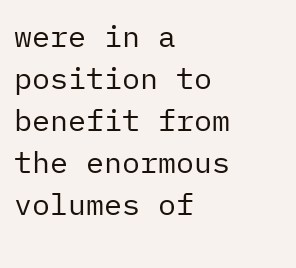were in a position to benefit from the enormous volumes of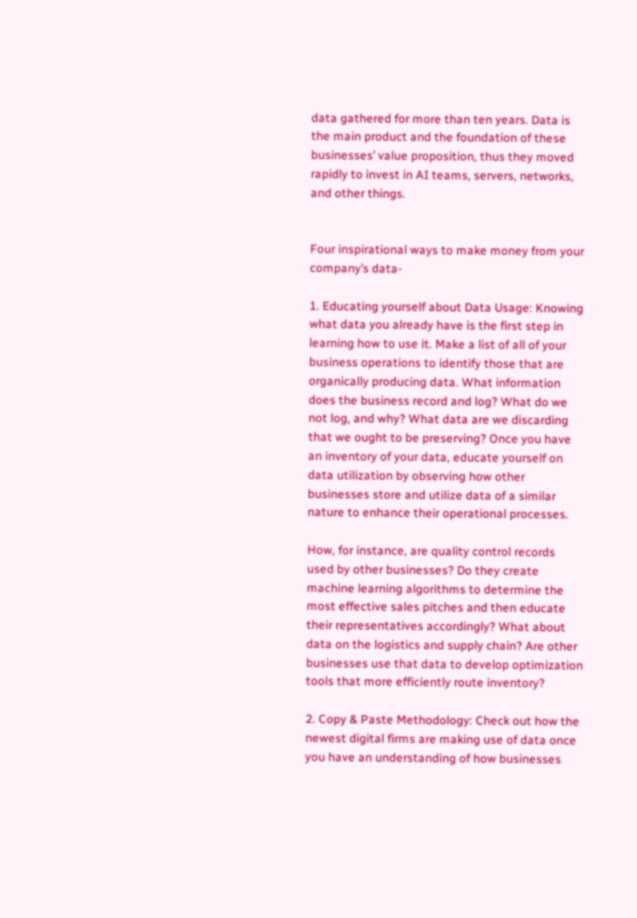data gathered for more than ten years. Data is the main product and the foundation of these businesses’ value proposition, thus they moved rapidly to invest in AI teams, servers, networks, and other things.


Four inspirational ways to make money from your company’s data-

1. Educating yourself about Data Usage: Knowing what data you already have is the first step in learning how to use it. Make a list of all of your business operations to identify those that are organically producing data. What information does the business record and log? What do we not log, and why? What data are we discarding that we ought to be preserving? Once you have an inventory of your data, educate yourself on data utilization by observing how other businesses store and utilize data of a similar nature to enhance their operational processes.

How, for instance, are quality control records used by other businesses? Do they create machine learning algorithms to determine the most effective sales pitches and then educate their representatives accordingly? What about data on the logistics and supply chain? Are other businesses use that data to develop optimization tools that more efficiently route inventory?

2. Copy & Paste Methodology: Check out how the newest digital firms are making use of data once you have an understanding of how businesses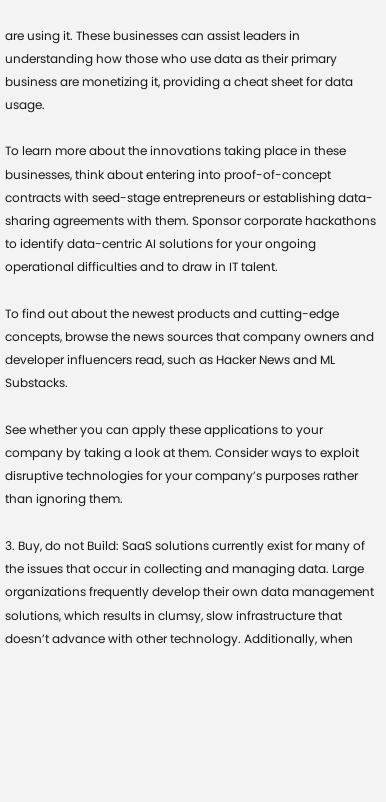are using it. These businesses can assist leaders in understanding how those who use data as their primary business are monetizing it, providing a cheat sheet for data usage.

To learn more about the innovations taking place in these businesses, think about entering into proof-of-concept contracts with seed-stage entrepreneurs or establishing data-sharing agreements with them. Sponsor corporate hackathons to identify data-centric AI solutions for your ongoing operational difficulties and to draw in IT talent.

To find out about the newest products and cutting-edge concepts, browse the news sources that company owners and developer influencers read, such as Hacker News and ML Substacks.

See whether you can apply these applications to your company by taking a look at them. Consider ways to exploit disruptive technologies for your company’s purposes rather than ignoring them.

3. Buy, do not Build: SaaS solutions currently exist for many of the issues that occur in collecting and managing data. Large organizations frequently develop their own data management solutions, which results in clumsy, slow infrastructure that doesn’t advance with other technology. Additionally, when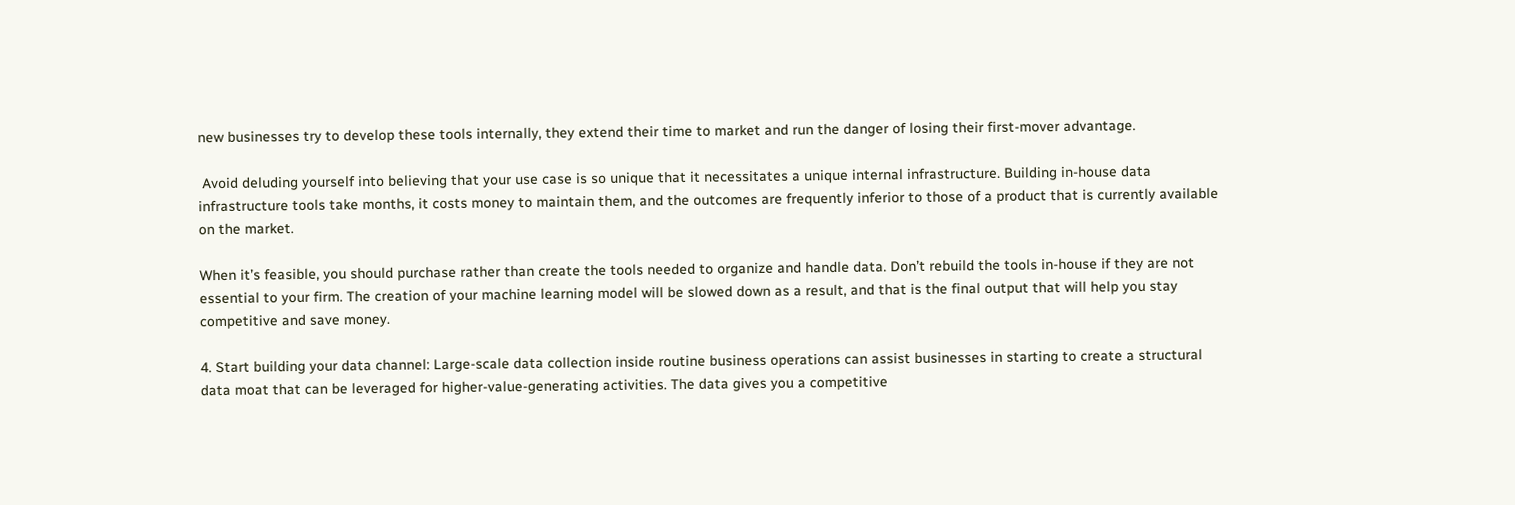new businesses try to develop these tools internally, they extend their time to market and run the danger of losing their first-mover advantage.

 Avoid deluding yourself into believing that your use case is so unique that it necessitates a unique internal infrastructure. Building in-house data infrastructure tools take months, it costs money to maintain them, and the outcomes are frequently inferior to those of a product that is currently available on the market.

When it’s feasible, you should purchase rather than create the tools needed to organize and handle data. Don’t rebuild the tools in-house if they are not essential to your firm. The creation of your machine learning model will be slowed down as a result, and that is the final output that will help you stay competitive and save money.

4. Start building your data channel: Large-scale data collection inside routine business operations can assist businesses in starting to create a structural data moat that can be leveraged for higher-value-generating activities. The data gives you a competitive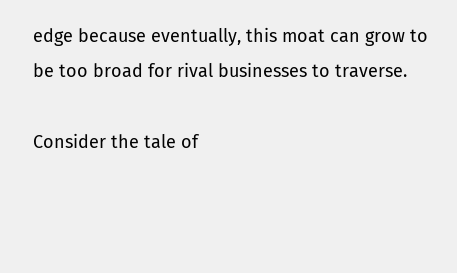edge because eventually, this moat can grow to be too broad for rival businesses to traverse.

Consider the tale of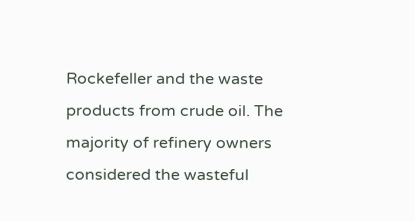Rockefeller and the waste products from crude oil. The majority of refinery owners considered the wasteful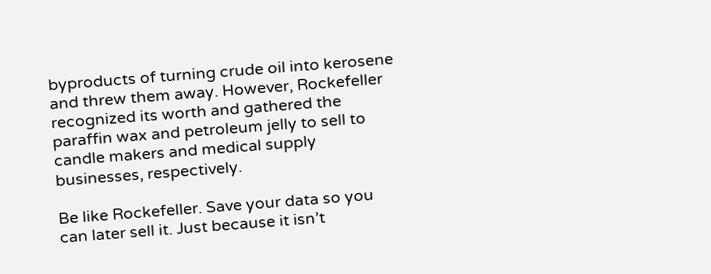byproducts of turning crude oil into kerosene and threw them away. However, Rockefeller recognized its worth and gathered the paraffin wax and petroleum jelly to sell to candle makers and medical supply businesses, respectively.

Be like Rockefeller. Save your data so you can later sell it. Just because it isn’t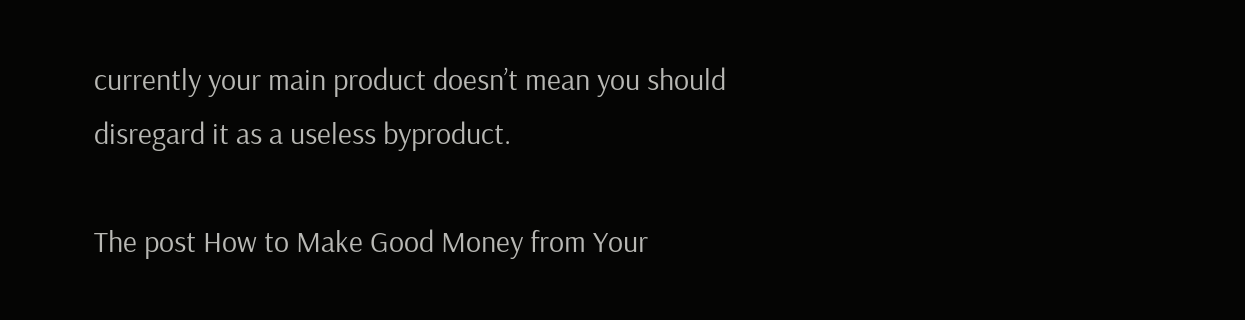currently your main product doesn’t mean you should disregard it as a useless byproduct.

The post How to Make Good Money from Your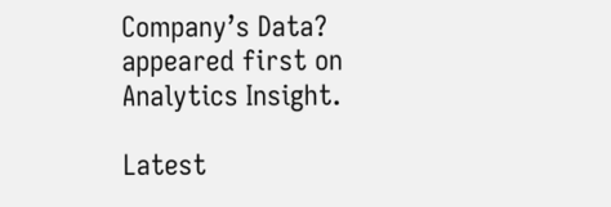Company’s Data? appeared first on Analytics Insight.

Latest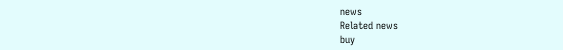news
Related news
buy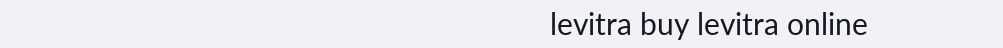levitra buy levitra online